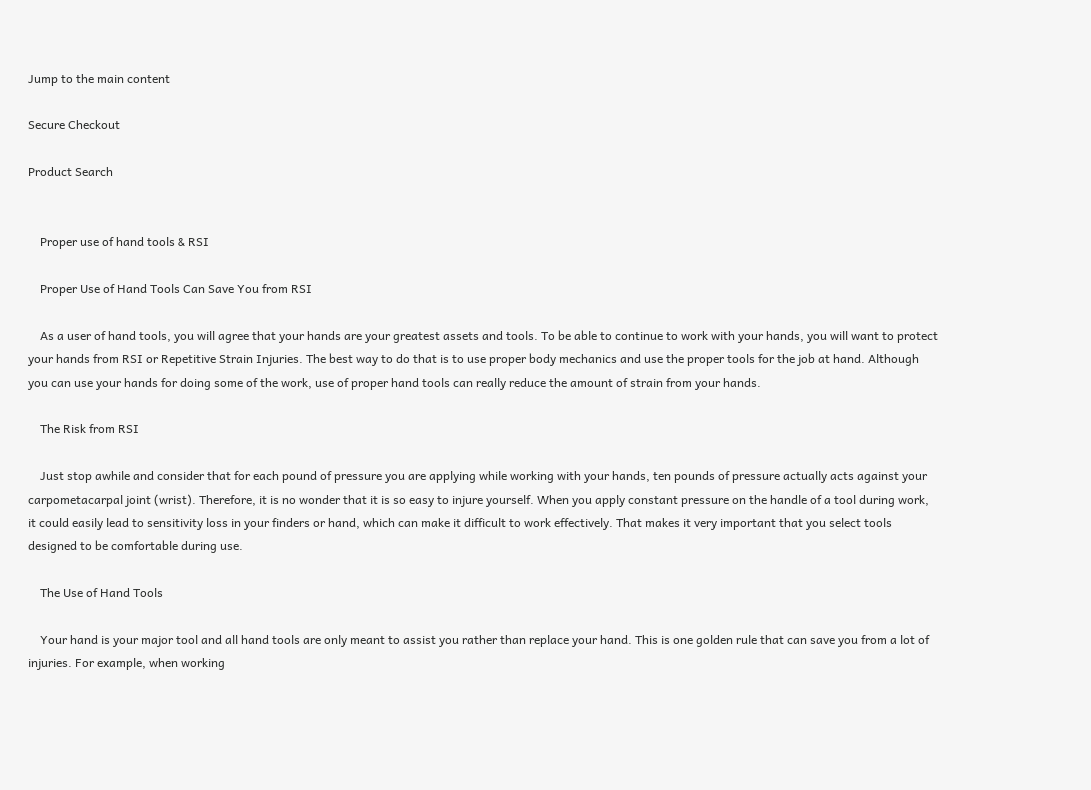Jump to the main content

Secure Checkout

Product Search


    Proper use of hand tools & RSI

    Proper Use of Hand Tools Can Save You from RSI

    As a user of hand tools, you will agree that your hands are your greatest assets and tools. To be able to continue to work with your hands, you will want to protect your hands from RSI or Repetitive Strain Injuries. The best way to do that is to use proper body mechanics and use the proper tools for the job at hand. Although you can use your hands for doing some of the work, use of proper hand tools can really reduce the amount of strain from your hands.

    The Risk from RSI

    Just stop awhile and consider that for each pound of pressure you are applying while working with your hands, ten pounds of pressure actually acts against your carpometacarpal joint (wrist). Therefore, it is no wonder that it is so easy to injure yourself. When you apply constant pressure on the handle of a tool during work, it could easily lead to sensitivity loss in your finders or hand, which can make it difficult to work effectively. That makes it very important that you select tools designed to be comfortable during use.

    The Use of Hand Tools

    Your hand is your major tool and all hand tools are only meant to assist you rather than replace your hand. This is one golden rule that can save you from a lot of injuries. For example, when working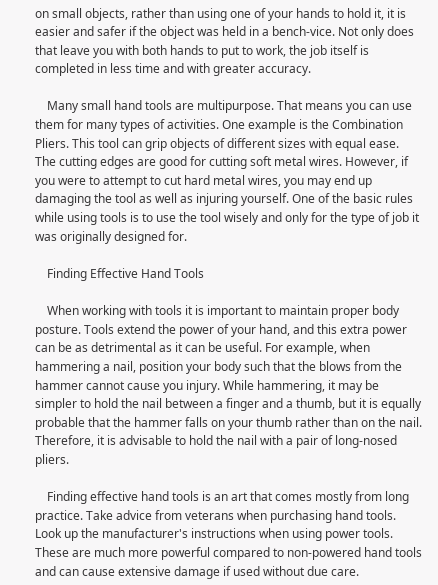on small objects, rather than using one of your hands to hold it, it is easier and safer if the object was held in a bench-vice. Not only does that leave you with both hands to put to work, the job itself is completed in less time and with greater accuracy.

    Many small hand tools are multipurpose. That means you can use them for many types of activities. One example is the Combination Pliers. This tool can grip objects of different sizes with equal ease. The cutting edges are good for cutting soft metal wires. However, if you were to attempt to cut hard metal wires, you may end up damaging the tool as well as injuring yourself. One of the basic rules while using tools is to use the tool wisely and only for the type of job it was originally designed for.

    Finding Effective Hand Tools

    When working with tools it is important to maintain proper body posture. Tools extend the power of your hand, and this extra power can be as detrimental as it can be useful. For example, when hammering a nail, position your body such that the blows from the hammer cannot cause you injury. While hammering, it may be simpler to hold the nail between a finger and a thumb, but it is equally probable that the hammer falls on your thumb rather than on the nail. Therefore, it is advisable to hold the nail with a pair of long-nosed pliers.

    Finding effective hand tools is an art that comes mostly from long practice. Take advice from veterans when purchasing hand tools. Look up the manufacturer's instructions when using power tools. These are much more powerful compared to non-powered hand tools and can cause extensive damage if used without due care.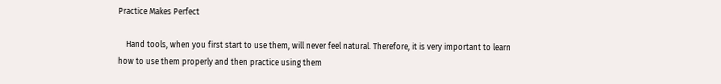Practice Makes Perfect

    Hand tools, when you first start to use them, will never feel natural. Therefore, it is very important to learn how to use them properly and then practice using them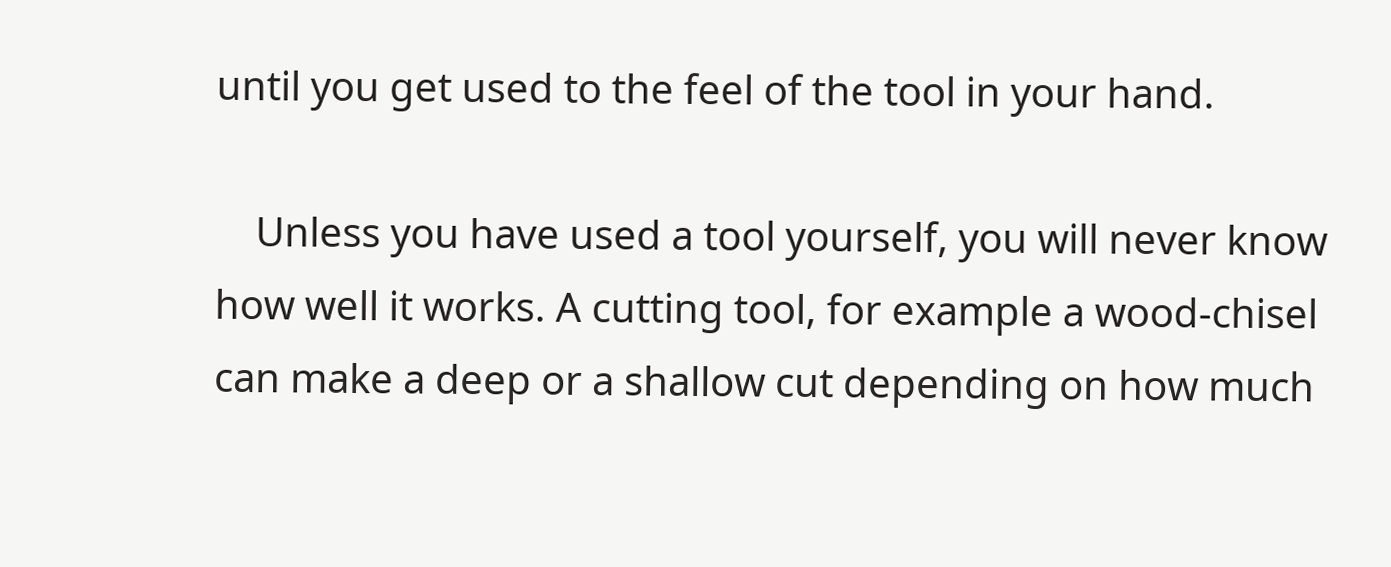until you get used to the feel of the tool in your hand.

    Unless you have used a tool yourself, you will never know how well it works. A cutting tool, for example a wood-chisel can make a deep or a shallow cut depending on how much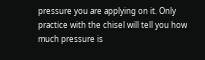pressure you are applying on it. Only practice with the chisel will tell you how much pressure is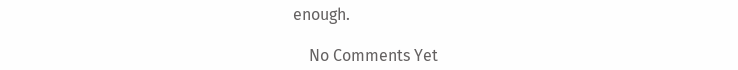enough.

    No Comments Yet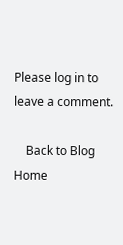Please log in to leave a comment.

    Back to Blog Home